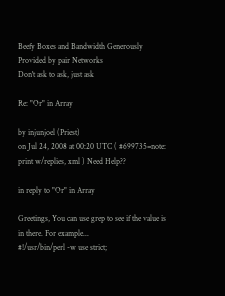Beefy Boxes and Bandwidth Generously Provided by pair Networks
Don't ask to ask, just ask

Re: "Or" in Array

by injunjoel (Priest)
on Jul 24, 2008 at 00:20 UTC ( #699735=note: print w/replies, xml ) Need Help??

in reply to "Or" in Array

Greetings, You can use grep to see if the value is in there. For example...
#!/usr/bin/perl -w use strict;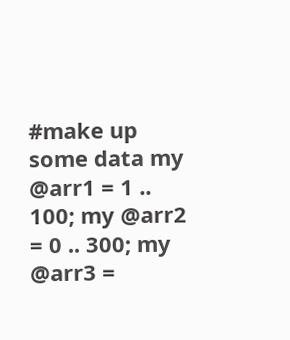#make up some data my @arr1 = 1 .. 100; my @arr2 = 0 .. 300; my @arr3 =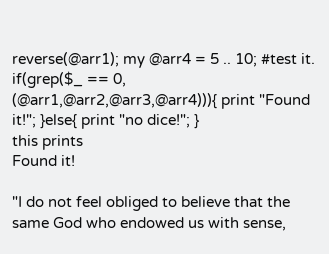reverse(@arr1); my @arr4 = 5 .. 10; #test it. if(grep($_ == 0, (@arr1,@arr2,@arr3,@arr4))){ print "Found it!"; }else{ print "no dice!"; }
this prints
Found it!

"I do not feel obliged to believe that the same God who endowed us with sense,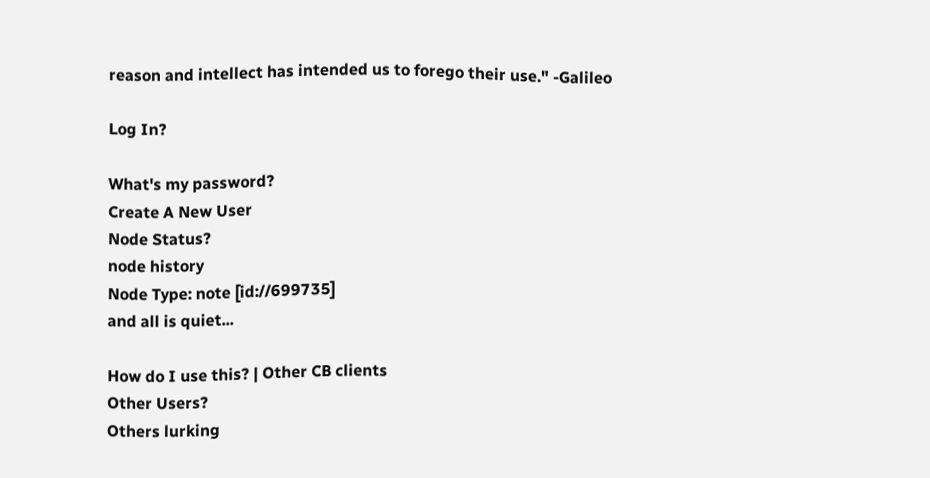reason and intellect has intended us to forego their use." -Galileo

Log In?

What's my password?
Create A New User
Node Status?
node history
Node Type: note [id://699735]
and all is quiet...

How do I use this? | Other CB clients
Other Users?
Others lurking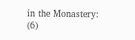in the Monastery: (6)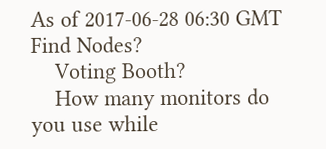As of 2017-06-28 06:30 GMT
Find Nodes?
    Voting Booth?
    How many monitors do you use while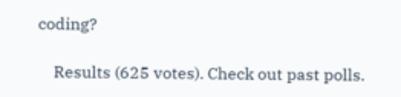coding?

    Results (625 votes). Check out past polls.